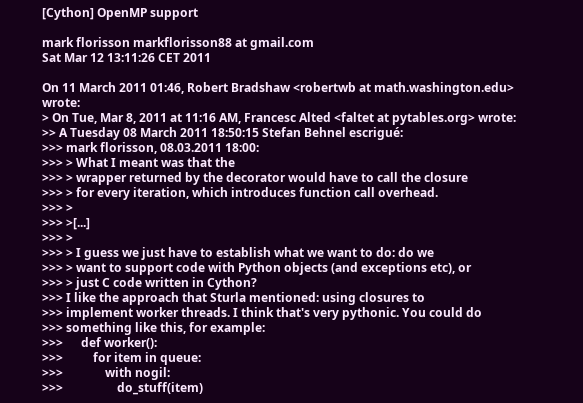[Cython] OpenMP support

mark florisson markflorisson88 at gmail.com
Sat Mar 12 13:11:26 CET 2011

On 11 March 2011 01:46, Robert Bradshaw <robertwb at math.washington.edu> wrote:
> On Tue, Mar 8, 2011 at 11:16 AM, Francesc Alted <faltet at pytables.org> wrote:
>> A Tuesday 08 March 2011 18:50:15 Stefan Behnel escrigué:
>>> mark florisson, 08.03.2011 18:00:
>>> > What I meant was that the
>>> > wrapper returned by the decorator would have to call the closure
>>> > for every iteration, which introduces function call overhead.
>>> >
>>> >[...]
>>> >
>>> > I guess we just have to establish what we want to do: do we
>>> > want to support code with Python objects (and exceptions etc), or
>>> > just C code written in Cython?
>>> I like the approach that Sturla mentioned: using closures to
>>> implement worker threads. I think that's very pythonic. You could do
>>> something like this, for example:
>>>      def worker():
>>>          for item in queue:
>>>              with nogil:
>>>                  do_stuff(item)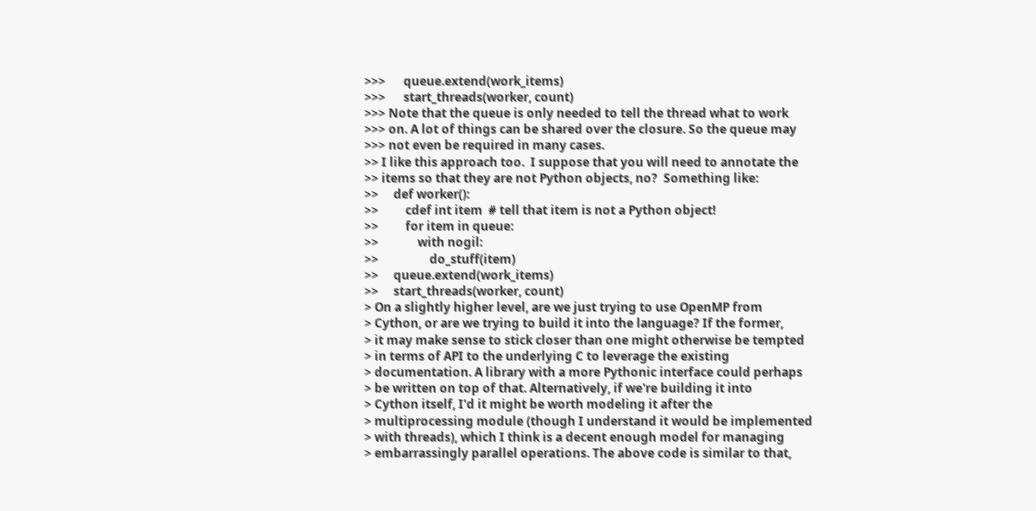>>>      queue.extend(work_items)
>>>      start_threads(worker, count)
>>> Note that the queue is only needed to tell the thread what to work
>>> on. A lot of things can be shared over the closure. So the queue may
>>> not even be required in many cases.
>> I like this approach too.  I suppose that you will need to annotate the
>> items so that they are not Python objects, no?  Something like:
>>     def worker():
>>         cdef int item  # tell that item is not a Python object!
>>         for item in queue:
>>             with nogil:
>>                 do_stuff(item)
>>     queue.extend(work_items)
>>     start_threads(worker, count)
> On a slightly higher level, are we just trying to use OpenMP from
> Cython, or are we trying to build it into the language? If the former,
> it may make sense to stick closer than one might otherwise be tempted
> in terms of API to the underlying C to leverage the existing
> documentation. A library with a more Pythonic interface could perhaps
> be written on top of that. Alternatively, if we're building it into
> Cython itself, I'd it might be worth modeling it after the
> multiprocessing module (though I understand it would be implemented
> with threads), which I think is a decent enough model for managing
> embarrassingly parallel operations. The above code is similar to that,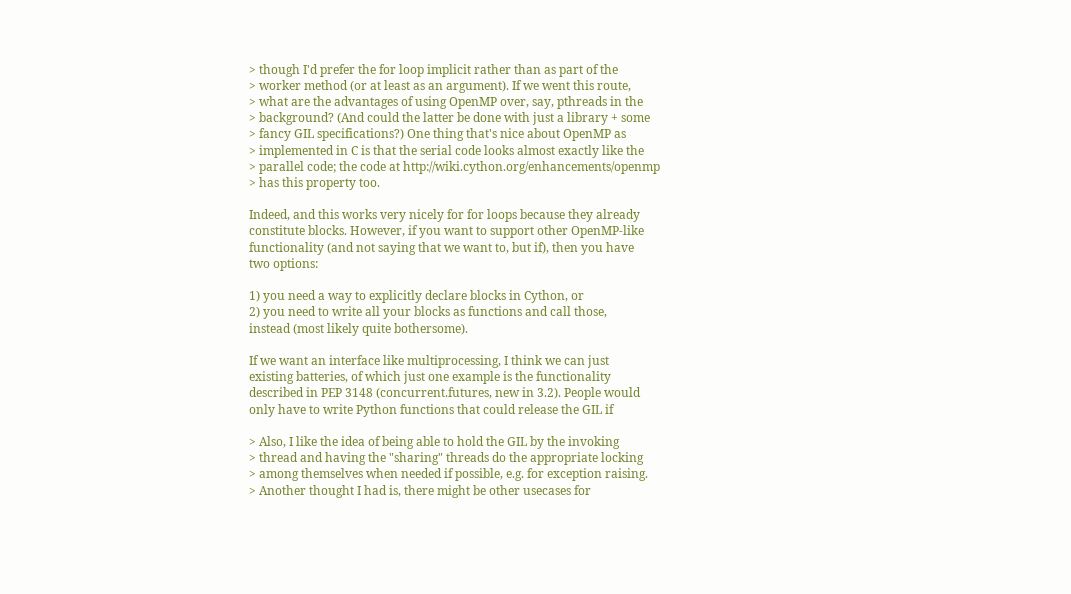> though I'd prefer the for loop implicit rather than as part of the
> worker method (or at least as an argument). If we went this route,
> what are the advantages of using OpenMP over, say, pthreads in the
> background? (And could the latter be done with just a library + some
> fancy GIL specifications?) One thing that's nice about OpenMP as
> implemented in C is that the serial code looks almost exactly like the
> parallel code; the code at http://wiki.cython.org/enhancements/openmp
> has this property too.

Indeed, and this works very nicely for for loops because they already
constitute blocks. However, if you want to support other OpenMP-like
functionality (and not saying that we want to, but if), then you have
two options:

1) you need a way to explicitly declare blocks in Cython, or
2) you need to write all your blocks as functions and call those,
instead (most likely quite bothersome).

If we want an interface like multiprocessing, I think we can just
existing batteries, of which just one example is the functionality
described in PEP 3148 (concurrent.futures, new in 3.2). People would
only have to write Python functions that could release the GIL if

> Also, I like the idea of being able to hold the GIL by the invoking
> thread and having the "sharing" threads do the appropriate locking
> among themselves when needed if possible, e.g. for exception raising.
> Another thought I had is, there might be other usecases for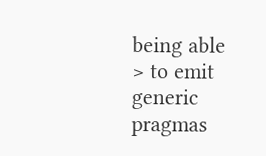being able
> to emit generic pragmas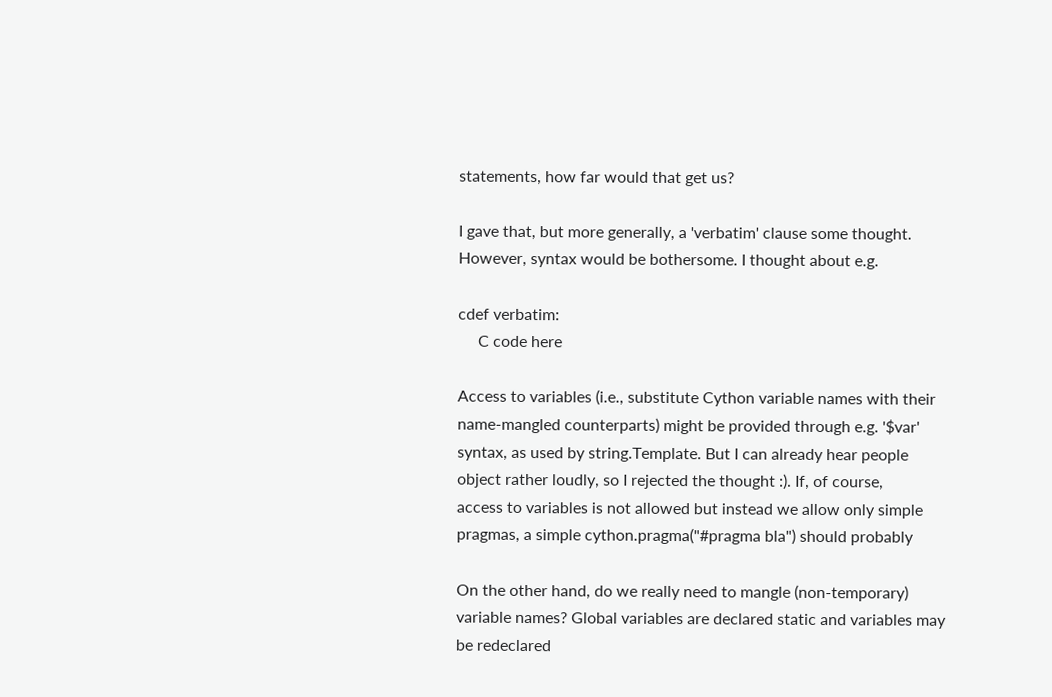statements, how far would that get us?

I gave that, but more generally, a 'verbatim' clause some thought.
However, syntax would be bothersome. I thought about e.g.

cdef verbatim:
     C code here

Access to variables (i.e., substitute Cython variable names with their
name-mangled counterparts) might be provided through e.g. '$var'
syntax, as used by string.Template. But I can already hear people
object rather loudly, so I rejected the thought :). If, of course,
access to variables is not allowed but instead we allow only simple
pragmas, a simple cython.pragma("#pragma bla") should probably

On the other hand, do we really need to mangle (non-temporary)
variable names? Global variables are declared static and variables may
be redeclared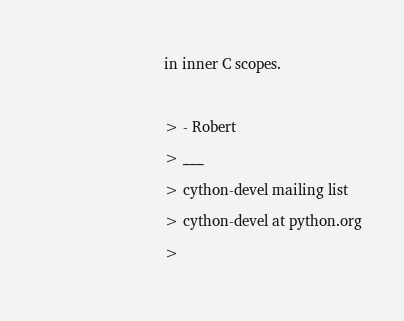in inner C scopes.

> - Robert
> ___
> cython-devel mailing list
> cython-devel at python.org
>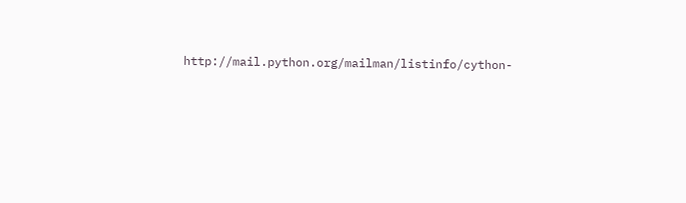http://mail.python.org/mailman/listinfo/cython-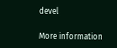devel

More information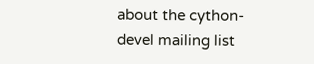about the cython-devel mailing list